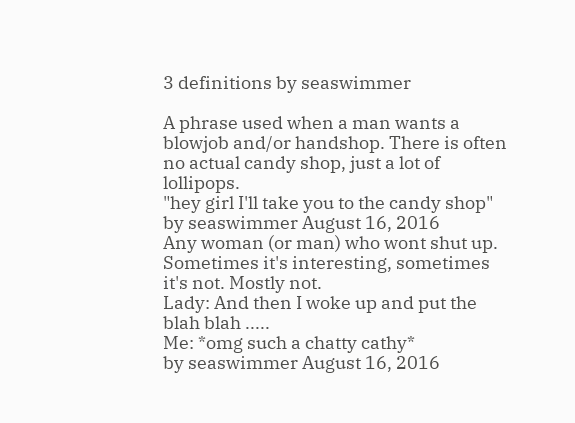3 definitions by seaswimmer

A phrase used when a man wants a blowjob and/or handshop. There is often no actual candy shop, just a lot of lollipops.
"hey girl I'll take you to the candy shop"
by seaswimmer August 16, 2016
Any woman (or man) who wont shut up. Sometimes it's interesting, sometimes it's not. Mostly not.
Lady: And then I woke up and put the blah blah .....
Me: *omg such a chatty cathy*
by seaswimmer August 16, 2016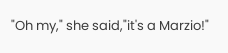"Oh my," she said,"it's a Marzio!"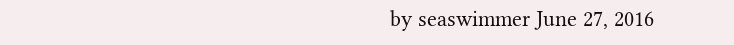by seaswimmer June 27, 2016